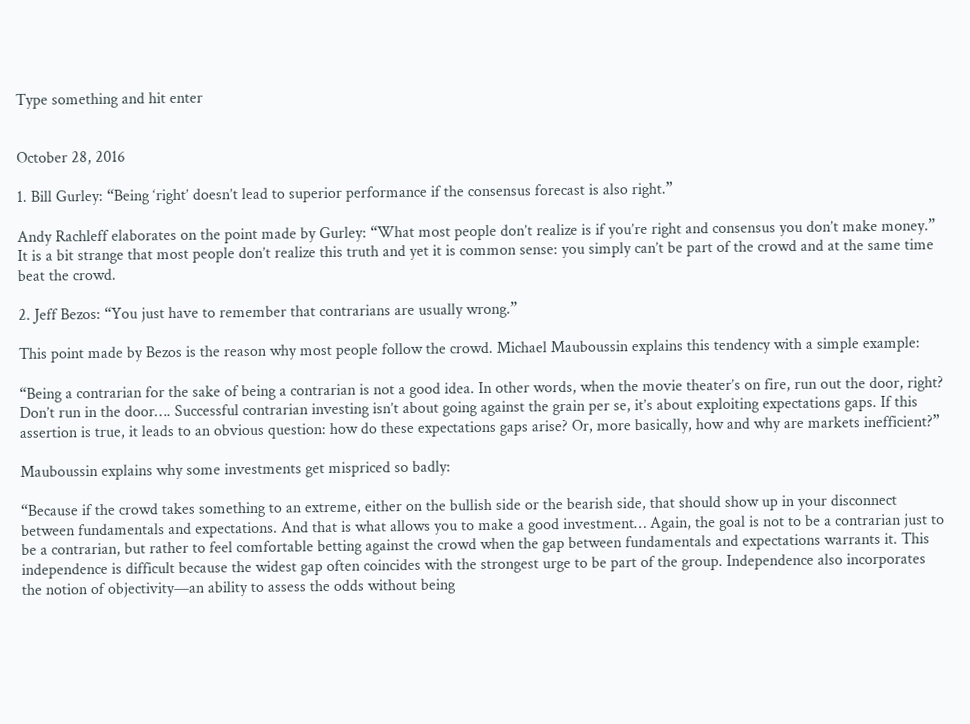Type something and hit enter


October 28, 2016

1. Bill Gurley: “Being ‘right’ doesn’t lead to superior performance if the consensus forecast is also right.”

Andy Rachleff elaborates on the point made by Gurley: “What most people don’t realize is if you’re right and consensus you don’t make money.” It is a bit strange that most people don’t realize this truth and yet it is common sense: you simply can’t be part of the crowd and at the same time beat the crowd.

2. Jeff Bezos: “You just have to remember that contrarians are usually wrong.”

This point made by Bezos is the reason why most people follow the crowd. Michael Mauboussin explains this tendency with a simple example:

“Being a contrarian for the sake of being a contrarian is not a good idea. In other words, when the movie theater’s on fire, run out the door, right? Don’t run in the door…. Successful contrarian investing isn’t about going against the grain per se, it’s about exploiting expectations gaps. If this assertion is true, it leads to an obvious question: how do these expectations gaps arise? Or, more basically, how and why are markets inefficient?”

Mauboussin explains why some investments get mispriced so badly:

“Because if the crowd takes something to an extreme, either on the bullish side or the bearish side, that should show up in your disconnect between fundamentals and expectations. And that is what allows you to make a good investment… Again, the goal is not to be a contrarian just to be a contrarian, but rather to feel comfortable betting against the crowd when the gap between fundamentals and expectations warrants it. This independence is difficult because the widest gap often coincides with the strongest urge to be part of the group. Independence also incorporates the notion of objectivity—an ability to assess the odds without being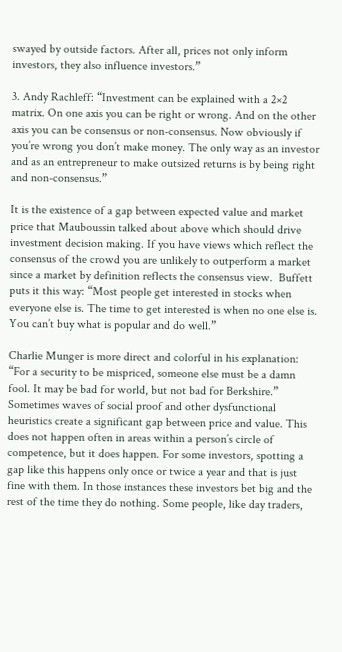swayed by outside factors. After all, prices not only inform investors, they also influence investors.”

3. Andy Rachleff: “Investment can be explained with a 2×2 matrix. On one axis you can be right or wrong. And on the other axis you can be consensus or non-consensus. Now obviously if you’re wrong you don’t make money. The only way as an investor and as an entrepreneur to make outsized returns is by being right and non-consensus.”

It is the existence of a gap between expected value and market price that Mauboussin talked about above which should drive investment decision making. If you have views which reflect the consensus of the crowd you are unlikely to outperform a market since a market by definition reflects the consensus view.  Buffett puts it this way: “Most people get interested in stocks when everyone else is. The time to get interested is when no one else is. You can’t buy what is popular and do well.”

Charlie Munger is more direct and colorful in his explanation: “For a security to be mispriced, someone else must be a damn fool. It may be bad for world, but not bad for Berkshire.” Sometimes waves of social proof and other dysfunctional heuristics create a significant gap between price and value. This does not happen often in areas within a person’s circle of competence, but it does happen. For some investors, spotting a gap like this happens only once or twice a year and that is just fine with them. In those instances these investors bet big and the rest of the time they do nothing. Some people, like day traders,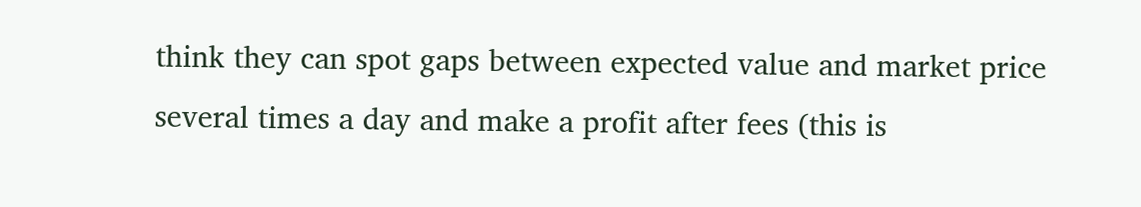think they can spot gaps between expected value and market price several times a day and make a profit after fees (this is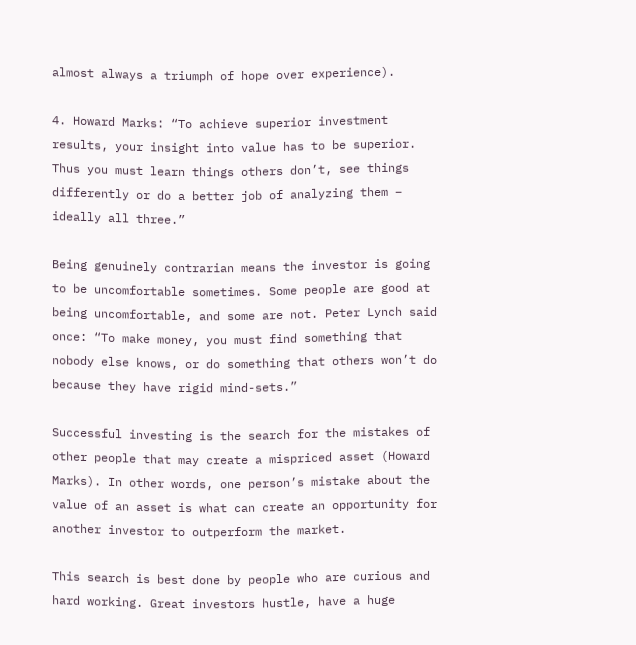almost always a triumph of hope over experience).

4. Howard Marks: “To achieve superior investment results, your insight into value has to be superior. Thus you must learn things others don’t, see things differently or do a better job of analyzing them – ideally all three.”

Being genuinely contrarian means the investor is going to be uncomfortable sometimes. Some people are good at being uncomfortable, and some are not. Peter Lynch said once: “To make money, you must find something that nobody else knows, or do something that others won’t do because they have rigid mind-sets.”

Successful investing is the search for the mistakes of other people that may create a mispriced asset (Howard Marks). In other words, one person’s mistake about the value of an asset is what can create an opportunity for another investor to outperform the market.

This search is best done by people who are curious and hard working. Great investors hustle, have a huge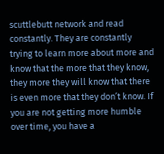scuttlebutt network and read constantly. They are constantly trying to learn more about more and know that the more that they know, they more they will know that there is even more that they don’t know. If you are not getting more humble over time, you have a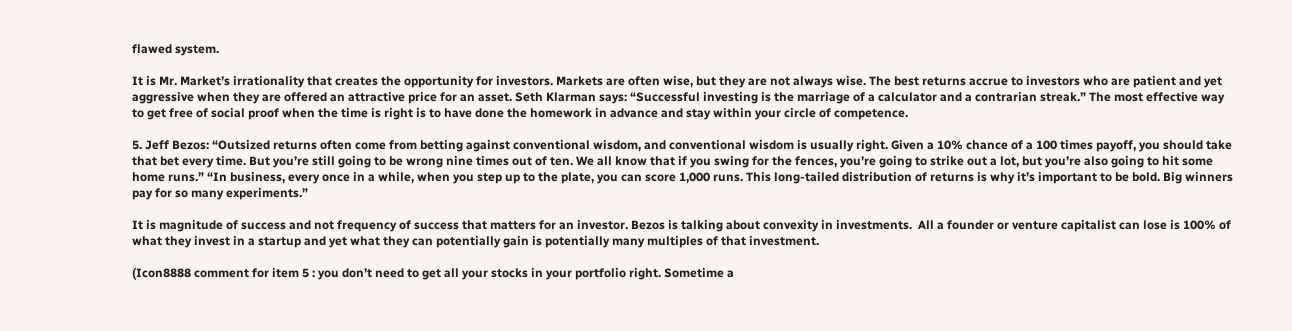flawed system.

It is Mr. Market’s irrationality that creates the opportunity for investors. Markets are often wise, but they are not always wise. The best returns accrue to investors who are patient and yet aggressive when they are offered an attractive price for an asset. Seth Klarman says: “Successful investing is the marriage of a calculator and a contrarian streak.” The most effective way to get free of social proof when the time is right is to have done the homework in advance and stay within your circle of competence.

5. Jeff Bezos: “Outsized returns often come from betting against conventional wisdom, and conventional wisdom is usually right. Given a 10% chance of a 100 times payoff, you should take that bet every time. But you’re still going to be wrong nine times out of ten. We all know that if you swing for the fences, you’re going to strike out a lot, but you’re also going to hit some home runs.” “In business, every once in a while, when you step up to the plate, you can score 1,000 runs. This long-tailed distribution of returns is why it’s important to be bold. Big winners pay for so many experiments.”

It is magnitude of success and not frequency of success that matters for an investor. Bezos is talking about convexity in investments.  All a founder or venture capitalist can lose is 100% of what they invest in a startup and yet what they can potentially gain is potentially many multiples of that investment.

(Icon8888 comment for item 5 : you don’t need to get all your stocks in your portfolio right. Sometime a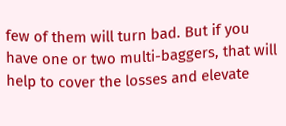few of them will turn bad. But if you have one or two multi-baggers, that will help to cover the losses and elevate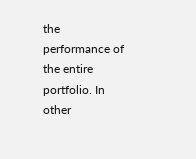the performance of the entire portfolio. In other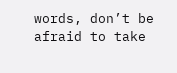words, don’t be afraid to take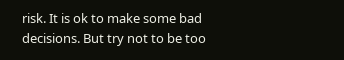risk. It is ok to make some bad decisions. But try not to be too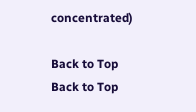concentrated)

Back to Top
Back to Top